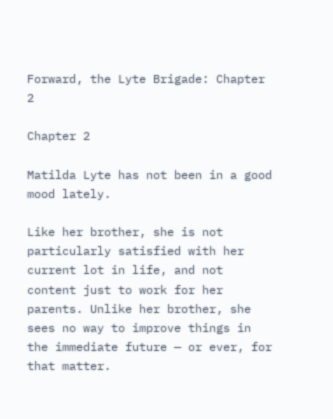Forward, the Lyte Brigade: Chapter 2

Chapter 2

Matilda Lyte has not been in a good mood lately.

Like her brother, she is not particularly satisfied with her current lot in life, and not content just to work for her parents. Unlike her brother, she sees no way to improve things in the immediate future — or ever, for that matter.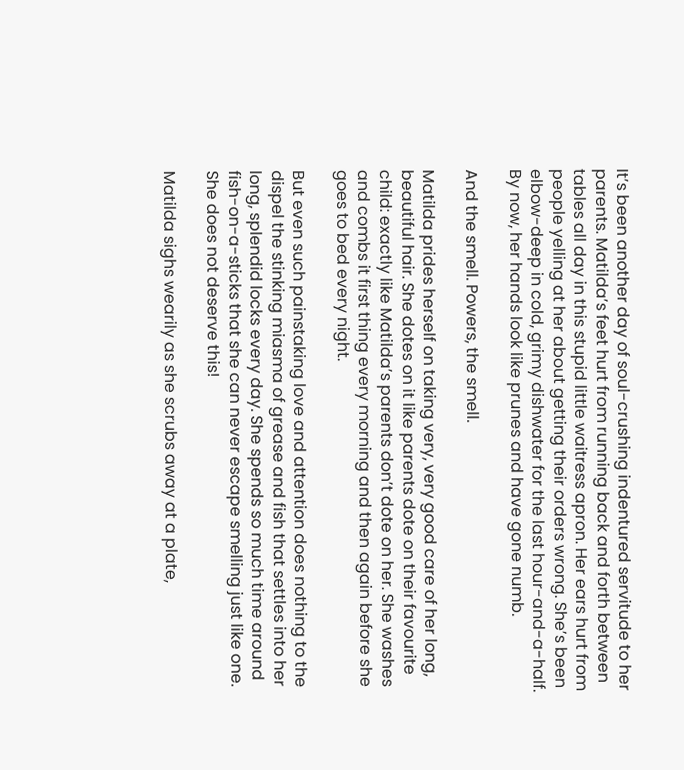It’s been another day of soul-crushing indentured servitude to her parents. Matilda’s feet hurt from running back and forth between tables all day in this stupid little waitress apron. Her ears hurt from people yelling at her about getting their orders wrong. She’s been elbow-deep in cold, grimy dishwater for the last hour-and-a-half. By now, her hands look like prunes and have gone numb.

And the smell. Powers, the smell.

Matilda prides herself on taking very, very good care of her long, beautiful hair. She dotes on it like parents dote on their favourite child: exactly like Matilda’s parents don’t dote on her. She washes and combs it first thing every morning and then again before she goes to bed every night.

But even such painstaking love and attention does nothing to the dispel the stinking miasma of grease and fish that settles into her long, splendid locks every day. She spends so much time around fish-on-a-sticks that she can never escape smelling just like one. She does not deserve this!

Matilda sighs wearily as she scrubs away at a plate,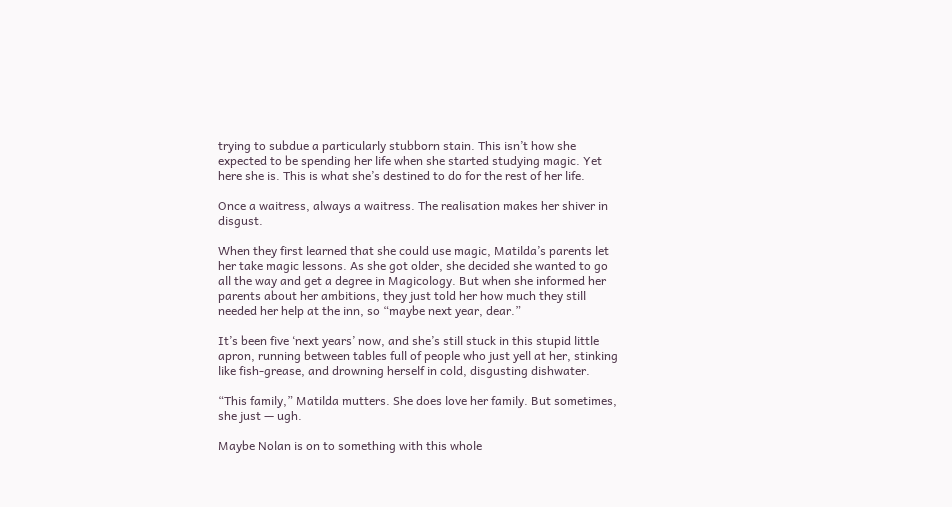trying to subdue a particularly stubborn stain. This isn’t how she expected to be spending her life when she started studying magic. Yet here she is. This is what she’s destined to do for the rest of her life.

Once a waitress, always a waitress. The realisation makes her shiver in disgust.

When they first learned that she could use magic, Matilda’s parents let her take magic lessons. As she got older, she decided she wanted to go all the way and get a degree in Magicology. But when she informed her parents about her ambitions, they just told her how much they still needed her help at the inn, so “maybe next year, dear.”

It’s been five ‘next years’ now, and she’s still stuck in this stupid little apron, running between tables full of people who just yell at her, stinking like fish-grease, and drowning herself in cold, disgusting dishwater.

“This family,” Matilda mutters. She does love her family. But sometimes, she just — ugh.

Maybe Nolan is on to something with this whole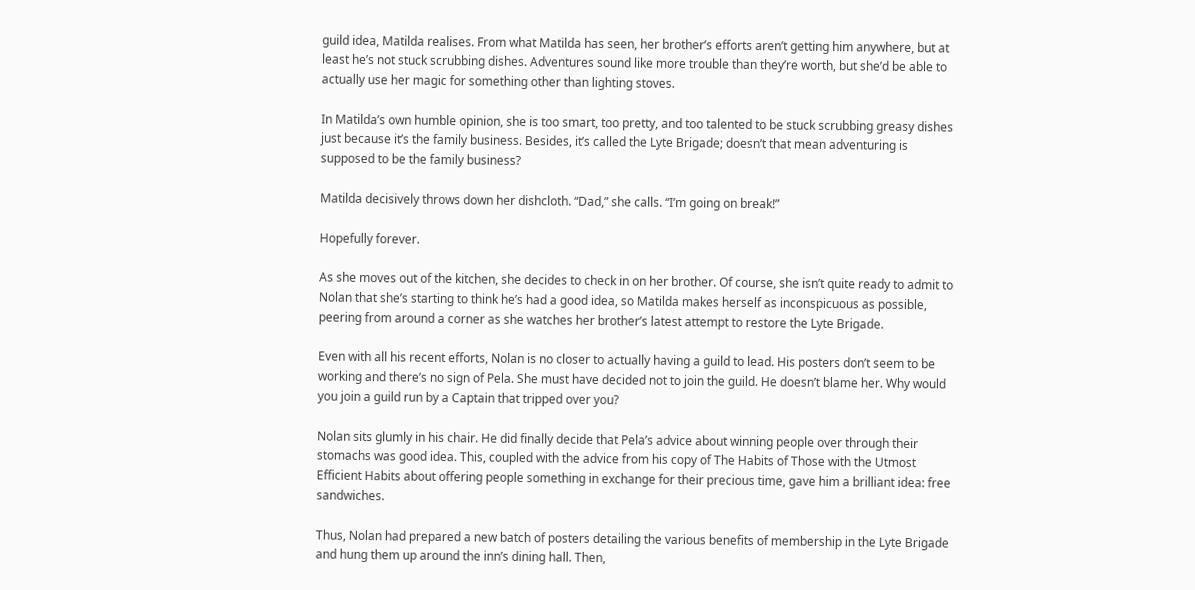guild idea, Matilda realises. From what Matilda has seen, her brother’s efforts aren’t getting him anywhere, but at least he’s not stuck scrubbing dishes. Adventures sound like more trouble than they’re worth, but she’d be able to actually use her magic for something other than lighting stoves.

In Matilda’s own humble opinion, she is too smart, too pretty, and too talented to be stuck scrubbing greasy dishes just because it’s the family business. Besides, it’s called the Lyte Brigade; doesn’t that mean adventuring is supposed to be the family business?

Matilda decisively throws down her dishcloth. “Dad,” she calls. “I’m going on break!”

Hopefully forever.

As she moves out of the kitchen, she decides to check in on her brother. Of course, she isn’t quite ready to admit to Nolan that she’s starting to think he’s had a good idea, so Matilda makes herself as inconspicuous as possible, peering from around a corner as she watches her brother’s latest attempt to restore the Lyte Brigade.

Even with all his recent efforts, Nolan is no closer to actually having a guild to lead. His posters don’t seem to be working and there’s no sign of Pela. She must have decided not to join the guild. He doesn’t blame her. Why would you join a guild run by a Captain that tripped over you?

Nolan sits glumly in his chair. He did finally decide that Pela’s advice about winning people over through their stomachs was good idea. This, coupled with the advice from his copy of The Habits of Those with the Utmost Efficient Habits about offering people something in exchange for their precious time, gave him a brilliant idea: free sandwiches.

Thus, Nolan had prepared a new batch of posters detailing the various benefits of membership in the Lyte Brigade and hung them up around the inn’s dining hall. Then,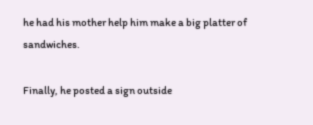he had his mother help him make a big platter of sandwiches.

Finally, he posted a sign outside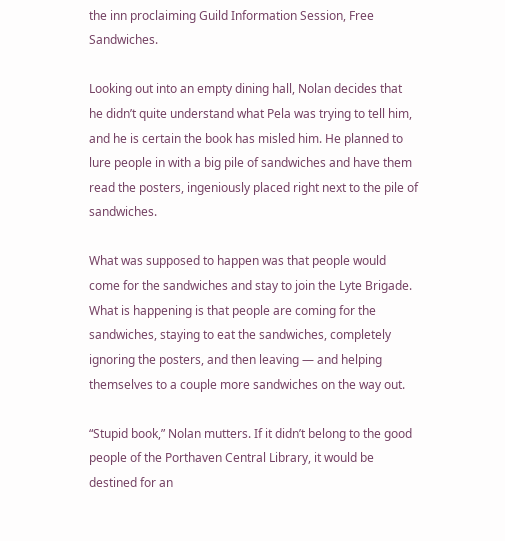the inn proclaiming Guild Information Session, Free Sandwiches.

Looking out into an empty dining hall, Nolan decides that he didn’t quite understand what Pela was trying to tell him, and he is certain the book has misled him. He planned to lure people in with a big pile of sandwiches and have them read the posters, ingeniously placed right next to the pile of sandwiches.

What was supposed to happen was that people would come for the sandwiches and stay to join the Lyte Brigade. What is happening is that people are coming for the sandwiches, staying to eat the sandwiches, completely ignoring the posters, and then leaving — and helping themselves to a couple more sandwiches on the way out.

“Stupid book,” Nolan mutters. If it didn’t belong to the good people of the Porthaven Central Library, it would be destined for an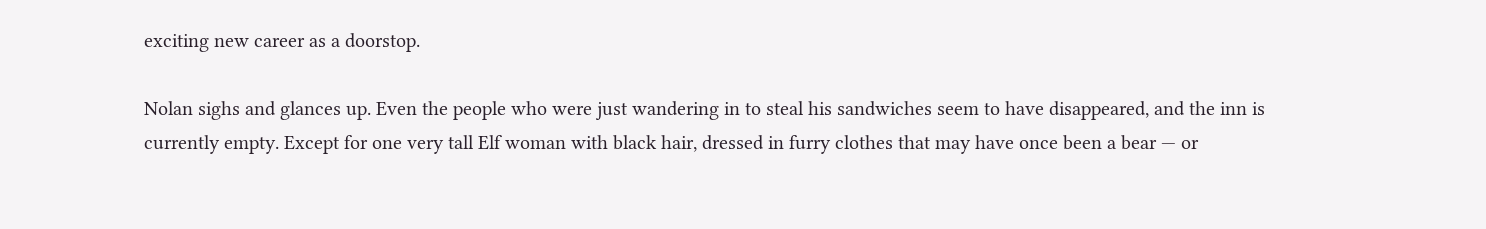exciting new career as a doorstop.

Nolan sighs and glances up. Even the people who were just wandering in to steal his sandwiches seem to have disappeared, and the inn is currently empty. Except for one very tall Elf woman with black hair, dressed in furry clothes that may have once been a bear — or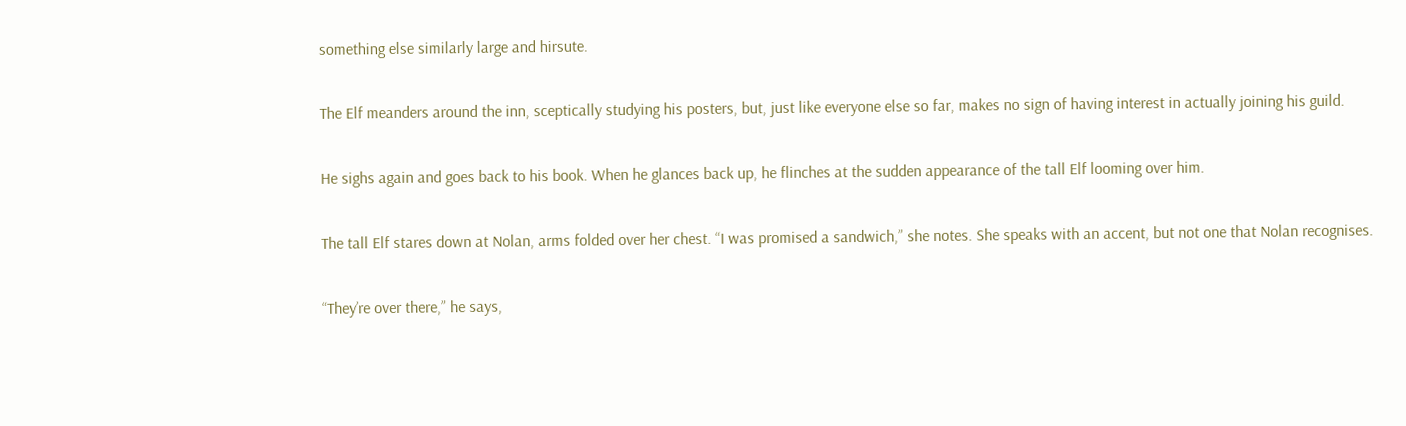something else similarly large and hirsute.

The Elf meanders around the inn, sceptically studying his posters, but, just like everyone else so far, makes no sign of having interest in actually joining his guild.

He sighs again and goes back to his book. When he glances back up, he flinches at the sudden appearance of the tall Elf looming over him.

The tall Elf stares down at Nolan, arms folded over her chest. “I was promised a sandwich,” she notes. She speaks with an accent, but not one that Nolan recognises.

“They’re over there,” he says,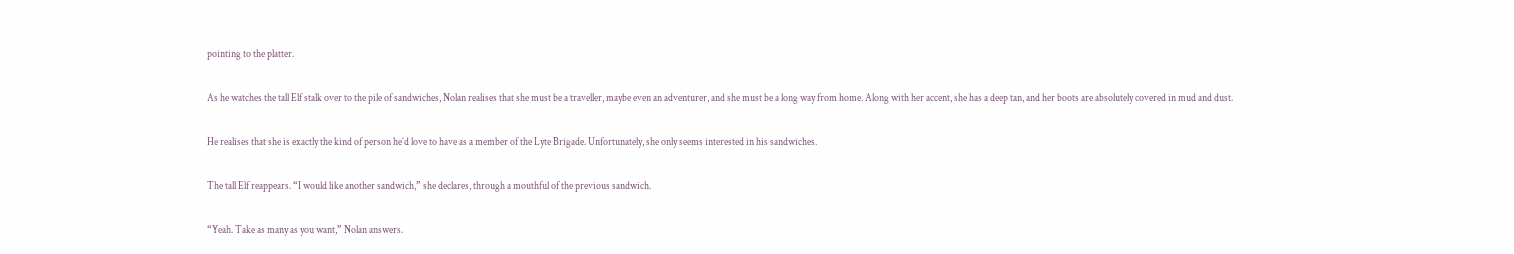pointing to the platter.

As he watches the tall Elf stalk over to the pile of sandwiches, Nolan realises that she must be a traveller, maybe even an adventurer, and she must be a long way from home. Along with her accent, she has a deep tan, and her boots are absolutely covered in mud and dust.

He realises that she is exactly the kind of person he’d love to have as a member of the Lyte Brigade. Unfortunately, she only seems interested in his sandwiches.

The tall Elf reappears. “I would like another sandwich,” she declares, through a mouthful of the previous sandwich.

“Yeah. Take as many as you want,” Nolan answers.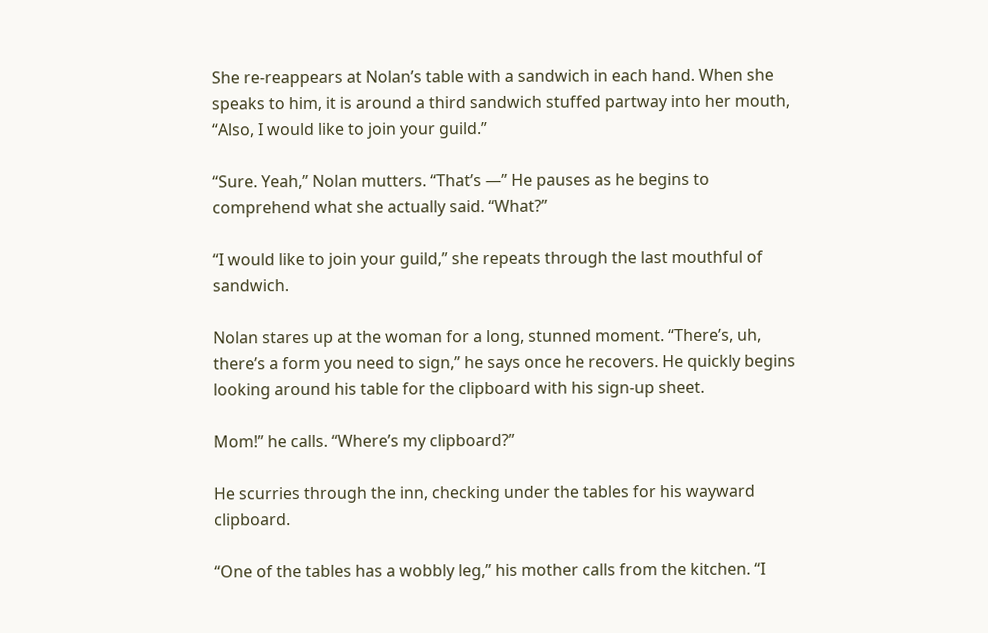She re-reappears at Nolan’s table with a sandwich in each hand. When she speaks to him, it is around a third sandwich stuffed partway into her mouth, “Also, I would like to join your guild.”

“Sure. Yeah,” Nolan mutters. “That’s —” He pauses as he begins to comprehend what she actually said. “What?”

“I would like to join your guild,” she repeats through the last mouthful of sandwich.

Nolan stares up at the woman for a long, stunned moment. “There’s, uh, there’s a form you need to sign,” he says once he recovers. He quickly begins looking around his table for the clipboard with his sign-up sheet.

Mom!” he calls. “Where’s my clipboard?”

He scurries through the inn, checking under the tables for his wayward clipboard.

“One of the tables has a wobbly leg,” his mother calls from the kitchen. “I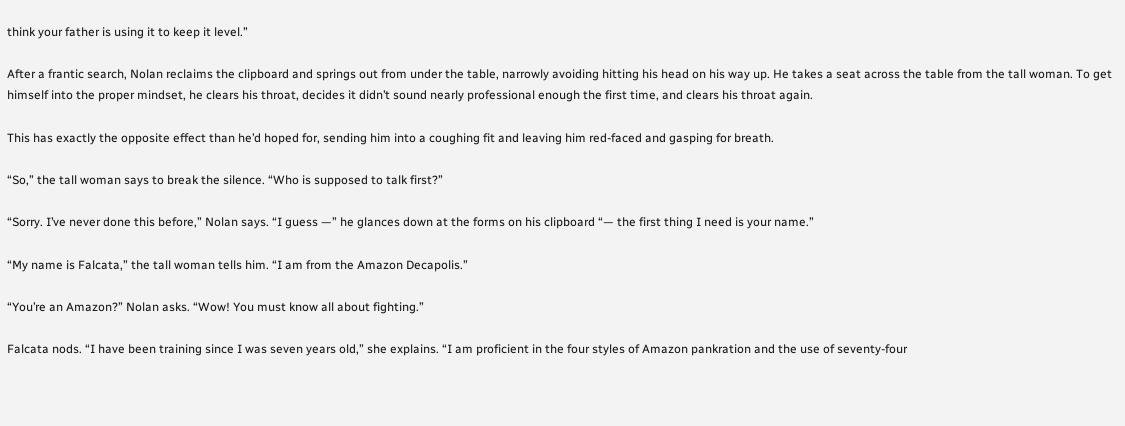think your father is using it to keep it level.”

After a frantic search, Nolan reclaims the clipboard and springs out from under the table, narrowly avoiding hitting his head on his way up. He takes a seat across the table from the tall woman. To get himself into the proper mindset, he clears his throat, decides it didn’t sound nearly professional enough the first time, and clears his throat again.

This has exactly the opposite effect than he’d hoped for, sending him into a coughing fit and leaving him red-faced and gasping for breath.

“So,” the tall woman says to break the silence. “Who is supposed to talk first?”

“Sorry. I’ve never done this before,” Nolan says. “I guess —” he glances down at the forms on his clipboard “— the first thing I need is your name.”

“My name is Falcata,” the tall woman tells him. “I am from the Amazon Decapolis.”

“You’re an Amazon?” Nolan asks. “Wow! You must know all about fighting.”

Falcata nods. “I have been training since I was seven years old,” she explains. “I am proficient in the four styles of Amazon pankration and the use of seventy-four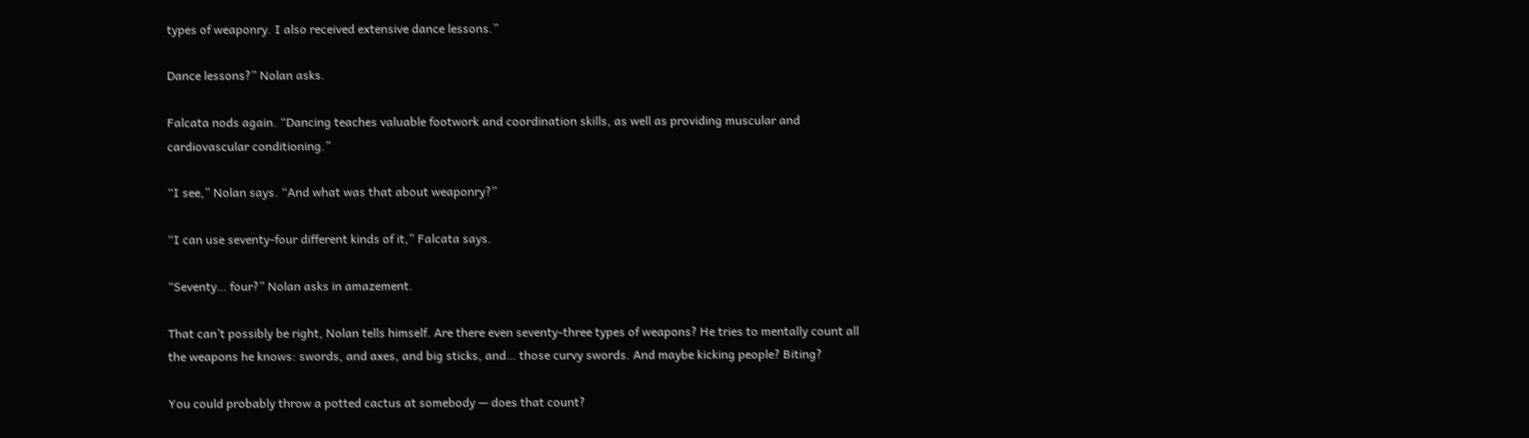types of weaponry. I also received extensive dance lessons.”

Dance lessons?” Nolan asks.

Falcata nods again. “Dancing teaches valuable footwork and coordination skills, as well as providing muscular and cardiovascular conditioning.”

“I see,” Nolan says. “And what was that about weaponry?”

“I can use seventy-four different kinds of it,” Falcata says.

“Seventy… four?” Nolan asks in amazement.

That can’t possibly be right, Nolan tells himself. Are there even seventy-three types of weapons? He tries to mentally count all the weapons he knows: swords, and axes, and big sticks, and… those curvy swords. And maybe kicking people? Biting?

You could probably throw a potted cactus at somebody — does that count?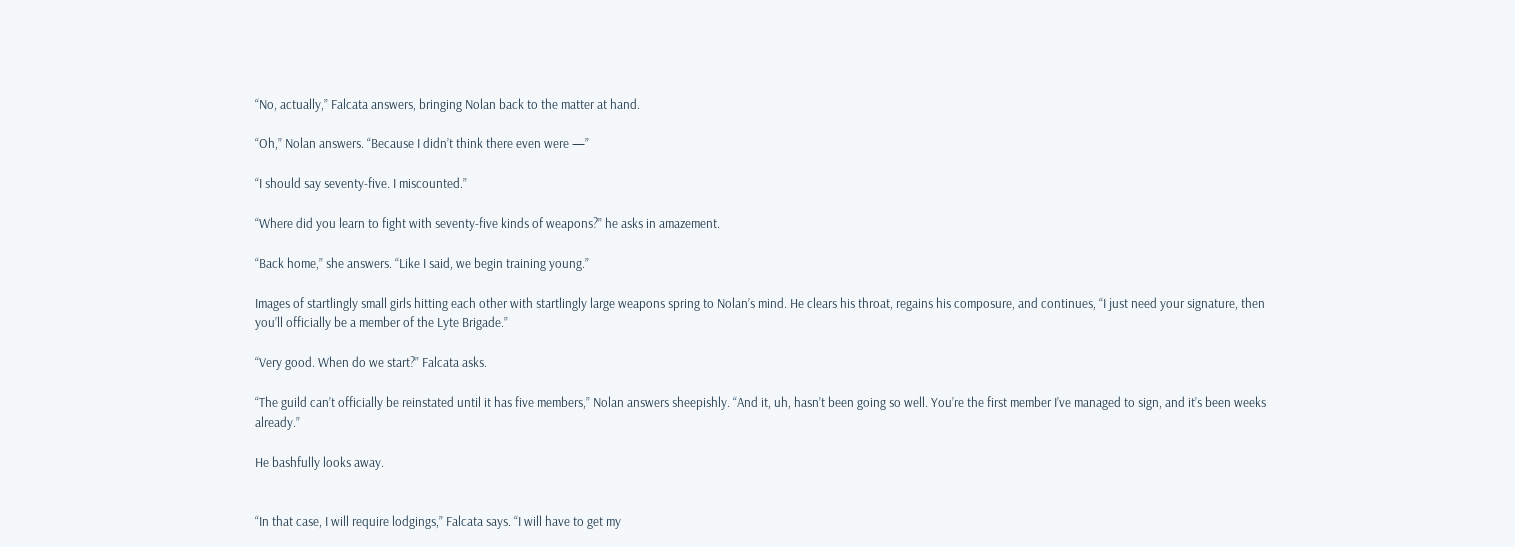“No, actually,” Falcata answers, bringing Nolan back to the matter at hand.

“Oh,” Nolan answers. “Because I didn’t think there even were —”

“I should say seventy-five. I miscounted.”

“Where did you learn to fight with seventy-five kinds of weapons?” he asks in amazement.

“Back home,” she answers. “Like I said, we begin training young.”

Images of startlingly small girls hitting each other with startlingly large weapons spring to Nolan’s mind. He clears his throat, regains his composure, and continues, “I just need your signature, then you’ll officially be a member of the Lyte Brigade.”

“Very good. When do we start?” Falcata asks.

“The guild can’t officially be reinstated until it has five members,” Nolan answers sheepishly. “And it, uh, hasn’t been going so well. You’re the first member I’ve managed to sign, and it’s been weeks already.”

He bashfully looks away.


“In that case, I will require lodgings,” Falcata says. “I will have to get my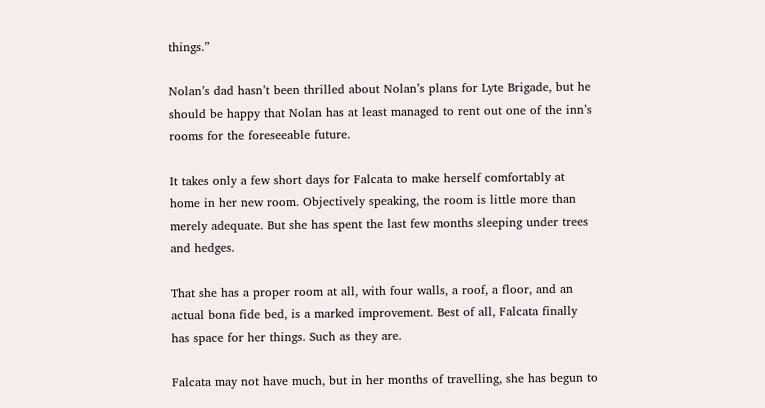things.”

Nolan’s dad hasn’t been thrilled about Nolan’s plans for Lyte Brigade, but he should be happy that Nolan has at least managed to rent out one of the inn’s rooms for the foreseeable future.

It takes only a few short days for Falcata to make herself comfortably at home in her new room. Objectively speaking, the room is little more than merely adequate. But she has spent the last few months sleeping under trees and hedges.

That she has a proper room at all, with four walls, a roof, a floor, and an actual bona fide bed, is a marked improvement. Best of all, Falcata finally has space for her things. Such as they are.

Falcata may not have much, but in her months of travelling, she has begun to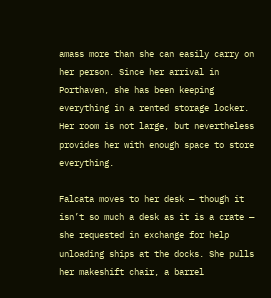amass more than she can easily carry on her person. Since her arrival in Porthaven, she has been keeping everything in a rented storage locker. Her room is not large, but nevertheless provides her with enough space to store everything.

Falcata moves to her desk — though it isn’t so much a desk as it is a crate — she requested in exchange for help unloading ships at the docks. She pulls her makeshift chair, a barrel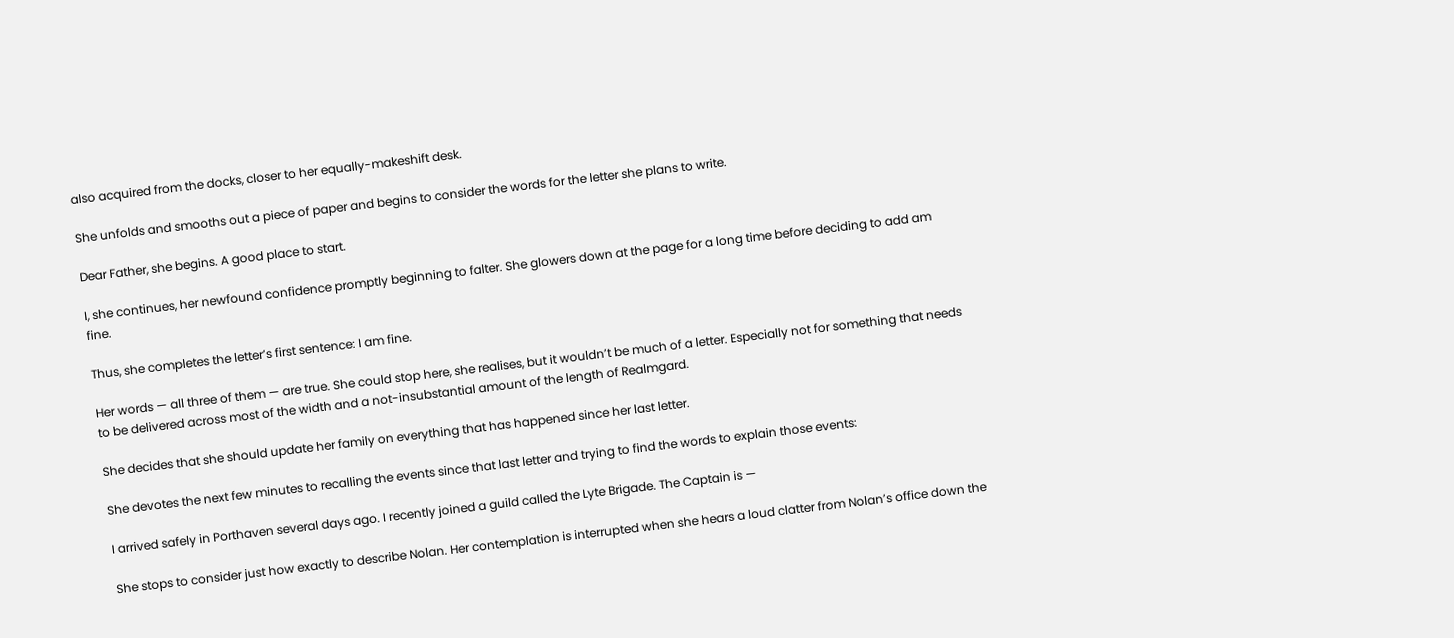also acquired from the docks, closer to her equally-makeshift desk.

She unfolds and smooths out a piece of paper and begins to consider the words for the letter she plans to write.

Dear Father, she begins. A good place to start.

I, she continues, her newfound confidence promptly beginning to falter. She glowers down at the page for a long time before deciding to add am fine.

Thus, she completes the letter’s first sentence: I am fine.

Her words — all three of them — are true. She could stop here, she realises, but it wouldn’t be much of a letter. Especially not for something that needs to be delivered across most of the width and a not-insubstantial amount of the length of Realmgard.

She decides that she should update her family on everything that has happened since her last letter.

She devotes the next few minutes to recalling the events since that last letter and trying to find the words to explain those events:

I arrived safely in Porthaven several days ago. I recently joined a guild called the Lyte Brigade. The Captain is —

She stops to consider just how exactly to describe Nolan. Her contemplation is interrupted when she hears a loud clatter from Nolan’s office down the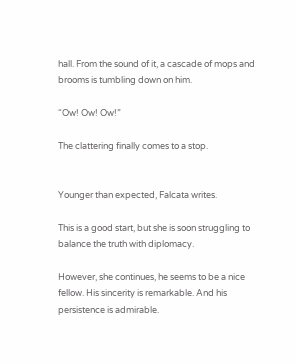hall. From the sound of it, a cascade of mops and brooms is tumbling down on him.

“Ow! Ow! Ow!”

The clattering finally comes to a stop.


Younger than expected, Falcata writes.

This is a good start, but she is soon struggling to balance the truth with diplomacy.

However, she continues, he seems to be a nice fellow. His sincerity is remarkable. And his persistence is admirable.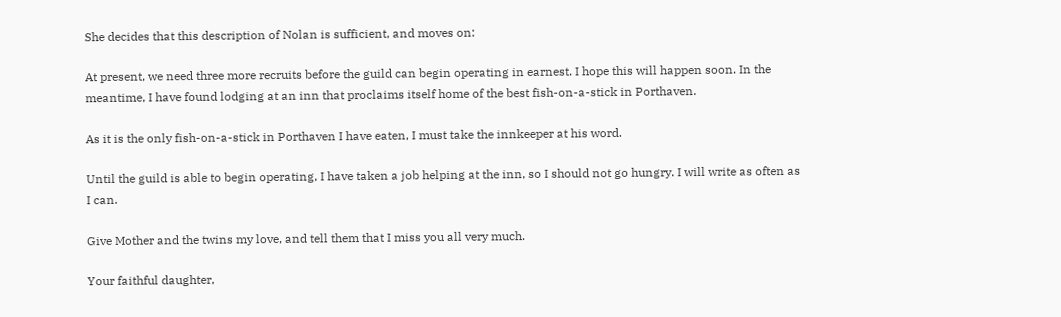She decides that this description of Nolan is sufficient, and moves on:

At present, we need three more recruits before the guild can begin operating in earnest. I hope this will happen soon. In the meantime, I have found lodging at an inn that proclaims itself home of the best fish-on-a-stick in Porthaven.

As it is the only fish-on-a-stick in Porthaven I have eaten, I must take the innkeeper at his word.

Until the guild is able to begin operating, I have taken a job helping at the inn, so I should not go hungry. I will write as often as I can.

Give Mother and the twins my love, and tell them that I miss you all very much.

Your faithful daughter,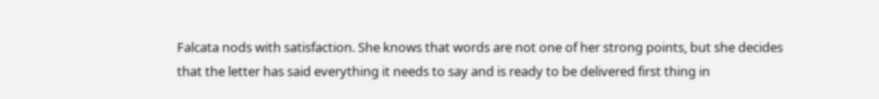Falcata nods with satisfaction. She knows that words are not one of her strong points, but she decides that the letter has said everything it needs to say and is ready to be delivered first thing in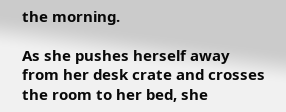the morning.

As she pushes herself away from her desk crate and crosses the room to her bed, she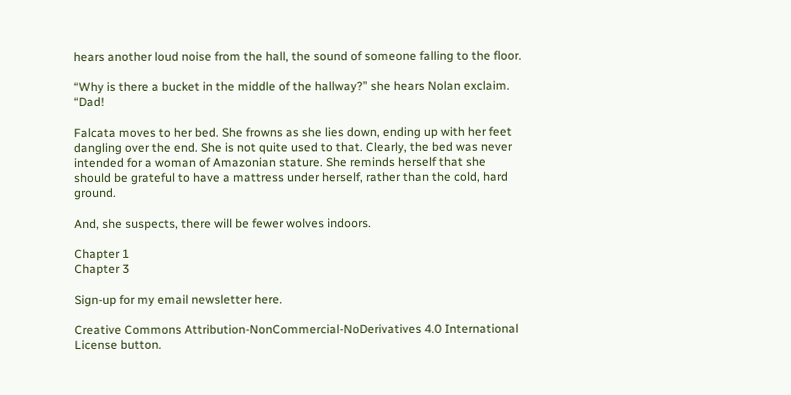hears another loud noise from the hall, the sound of someone falling to the floor.

“Why is there a bucket in the middle of the hallway?” she hears Nolan exclaim. “Dad!

Falcata moves to her bed. She frowns as she lies down, ending up with her feet dangling over the end. She is not quite used to that. Clearly, the bed was never intended for a woman of Amazonian stature. She reminds herself that she should be grateful to have a mattress under herself, rather than the cold, hard ground.

And, she suspects, there will be fewer wolves indoors.

Chapter 1
Chapter 3

Sign-up for my email newsletter here.

Creative Commons Attribution-NonCommercial-NoDerivatives 4.0 International License button.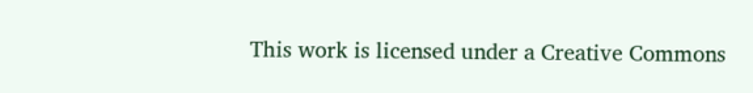This work is licensed under a Creative Commons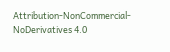Attribution-NonCommercial-NoDerivatives 4.0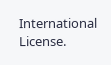International License.